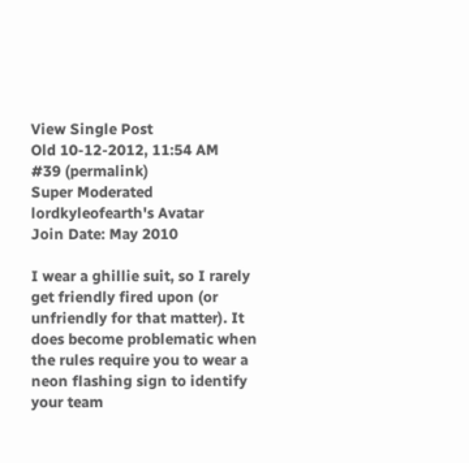View Single Post
Old 10-12-2012, 11:54 AM   #39 (permalink)
Super Moderated
lordkyleofearth's Avatar
Join Date: May 2010

I wear a ghillie suit, so I rarely get friendly fired upon (or unfriendly for that matter). It does become problematic when the rules require you to wear a neon flashing sign to identify your team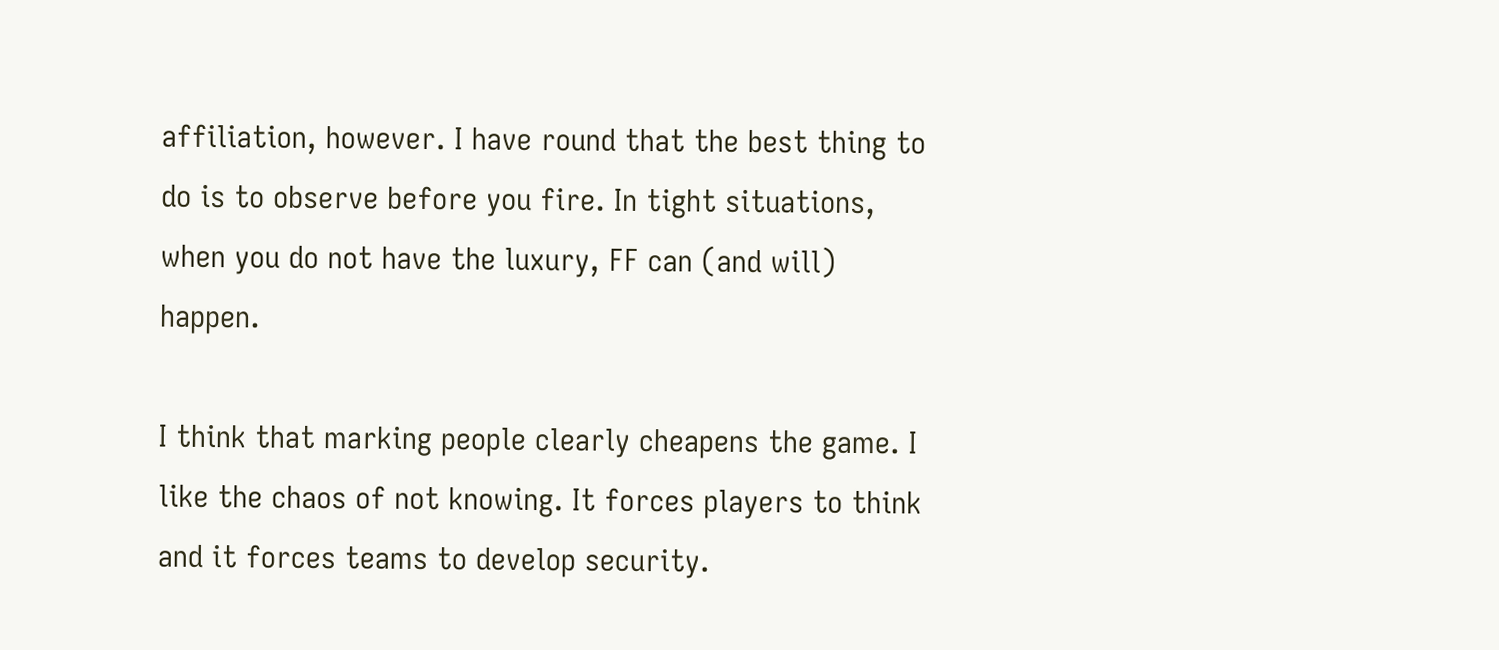affiliation, however. I have round that the best thing to do is to observe before you fire. In tight situations, when you do not have the luxury, FF can (and will) happen.

I think that marking people clearly cheapens the game. I like the chaos of not knowing. It forces players to think and it forces teams to develop security.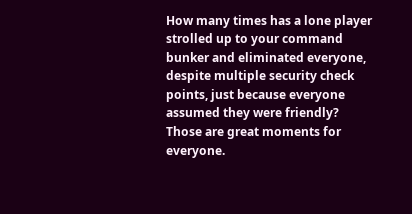How many times has a lone player strolled up to your command bunker and eliminated everyone, despite multiple security check points, just because everyone assumed they were friendly? Those are great moments for everyone.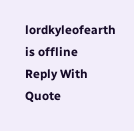lordkyleofearth is offline   Reply With Quote